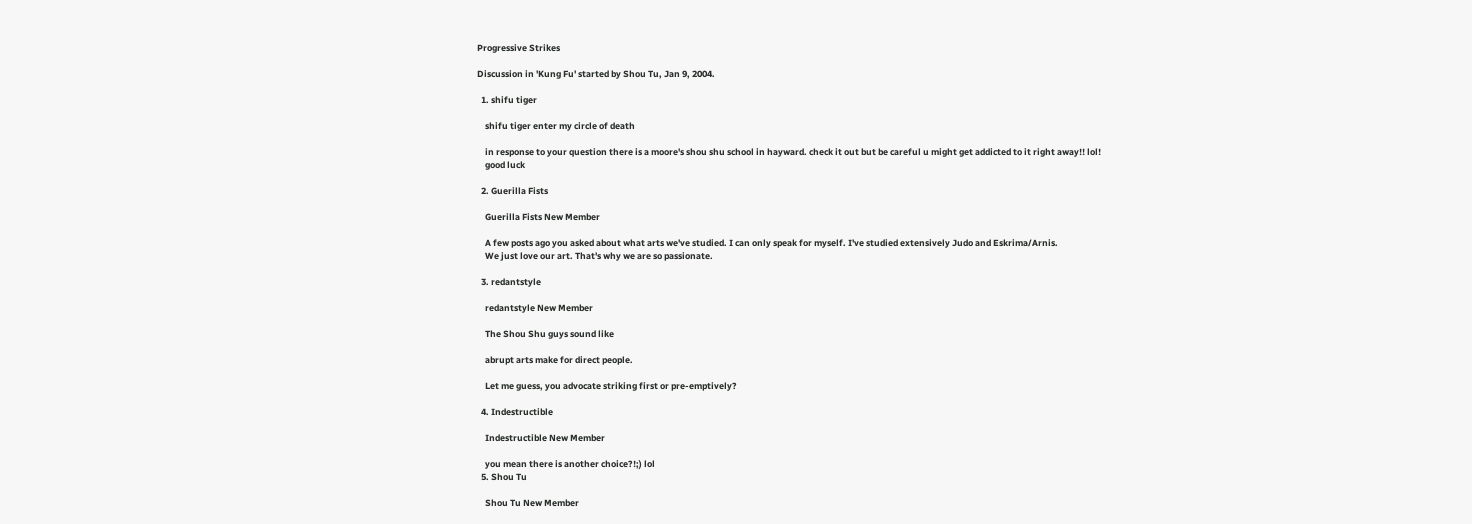Progressive Strikes

Discussion in 'Kung Fu' started by Shou Tu, Jan 9, 2004.

  1. shifu tiger

    shifu tiger enter my circle of death

    in response to your question there is a moore's shou shu school in hayward. check it out but be careful u might get addicted to it right away!! lol!
    good luck

  2. Guerilla Fists

    Guerilla Fists New Member

    A few posts ago you asked about what arts we've studied. I can only speak for myself. I've studied extensively Judo and Eskrima/Arnis.
    We just love our art. That's why we are so passionate.

  3. redantstyle

    redantstyle New Member

    The Shou Shu guys sound like

    abrupt arts make for direct people.

    Let me guess, you advocate striking first or pre-emptively?

  4. Indestructible

    Indestructible New Member

    you mean there is another choice?!;) lol
  5. Shou Tu

    Shou Tu New Member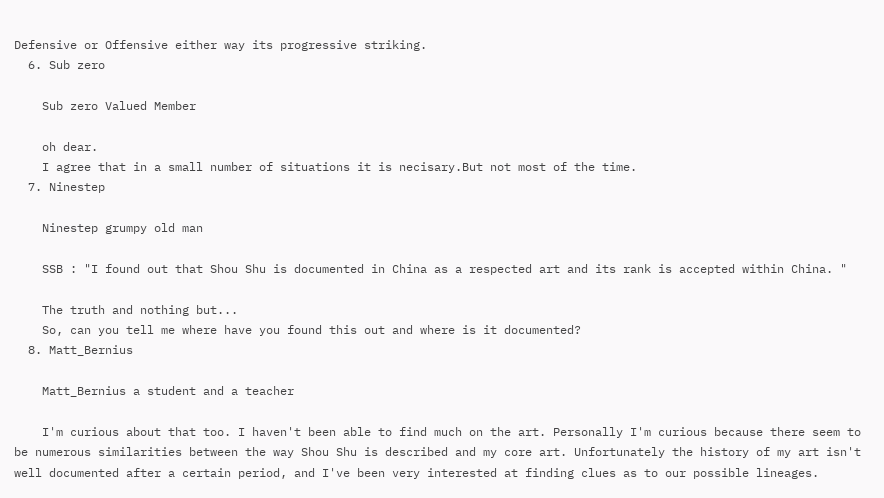Defensive or Offensive either way its progressive striking.
  6. Sub zero

    Sub zero Valued Member

    oh dear.
    I agree that in a small number of situations it is necisary.But not most of the time.
  7. Ninestep

    Ninestep grumpy old man

    SSB : "I found out that Shou Shu is documented in China as a respected art and its rank is accepted within China. "

    The truth and nothing but...
    So, can you tell me where have you found this out and where is it documented?
  8. Matt_Bernius

    Matt_Bernius a student and a teacher

    I'm curious about that too. I haven't been able to find much on the art. Personally I'm curious because there seem to be numerous similarities between the way Shou Shu is described and my core art. Unfortunately the history of my art isn't well documented after a certain period, and I've been very interested at finding clues as to our possible lineages.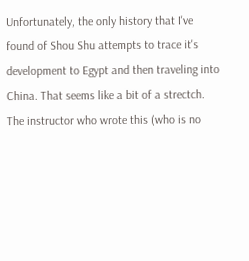Unfortunately, the only history that I've found of Shou Shu attempts to trace it's development to Egypt and then traveling into China. That seems like a bit of a strectch. The instructor who wrote this (who is no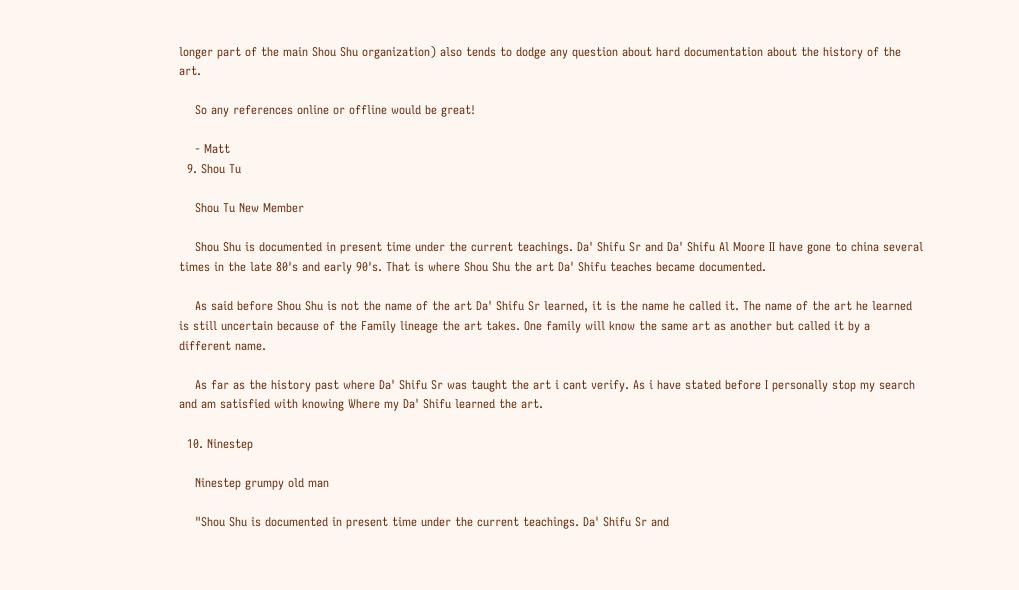longer part of the main Shou Shu organization) also tends to dodge any question about hard documentation about the history of the art.

    So any references online or offline would be great!

    - Matt
  9. Shou Tu

    Shou Tu New Member

    Shou Shu is documented in present time under the current teachings. Da' Shifu Sr and Da' Shifu Al Moore II have gone to china several times in the late 80's and early 90's. That is where Shou Shu the art Da' Shifu teaches became documented.

    As said before Shou Shu is not the name of the art Da' Shifu Sr learned, it is the name he called it. The name of the art he learned is still uncertain because of the Family lineage the art takes. One family will know the same art as another but called it by a different name.

    As far as the history past where Da' Shifu Sr was taught the art i cant verify. As i have stated before I personally stop my search and am satisfied with knowing Where my Da' Shifu learned the art.

  10. Ninestep

    Ninestep grumpy old man

    "Shou Shu is documented in present time under the current teachings. Da' Shifu Sr and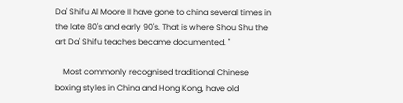Da' Shifu Al Moore II have gone to china several times in the late 80's and early 90's. That is where Shou Shu the art Da' Shifu teaches became documented. "

    Most commonly recognised traditional Chinese boxing styles in China and Hong Kong, have old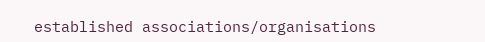established associations/organisations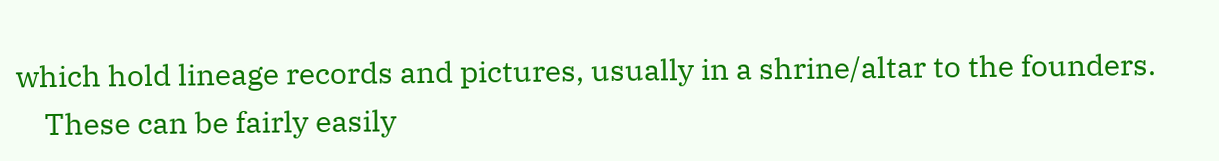which hold lineage records and pictures, usually in a shrine/altar to the founders.
    These can be fairly easily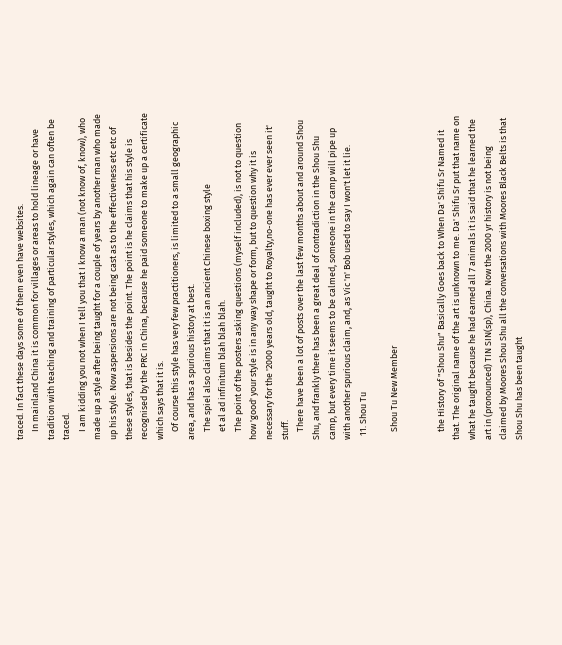traced. In fact these days some of them even have websites.
    In mainland China it is common for villages or areas to hold lineage or have tradition with teaching and training of particular styles, which again can often be traced.
    I am kidding you not when I tell you that I know a man (not know of, know), who made up a style after being taught for a couple of years by another man who made up his style. Now aspersions are not being cast as to the effectiveness etc etc of these styles, that is besides the point. The point is he claims that his style is recognised by the PRC in China, because he paid someone to make up a certificate which says that it is.
    Of course this style has very few practitioners, is limited to a small geographic area, and has a spurious history at best.
    The spiel also claims that it is an ancient Chinese boxing style
    et al ad infinitum blah blah blah.
    The point of the posters asking questions (myself included), is not to question how 'good' your style is in any way shape or form, but to question why it is necessary for the '2000 years old, taught to Royalty,no-one has ever ever seen it' stuff.
    There have been a lot of posts over the last few months about and around Shou Shu, and frankly there has been a great deal of contradiction in the Shou Shu camp, but every time it seems to be calmed, someone in the camp will pipe up with another spurious claim, and, as Vic 'n' Bob used to say I won't let it lie.
  11. Shou Tu

    Shou Tu New Member


    the History of "Shou Shu" Basically Goes back to When Da' Shifu Sr Named it that. The original name of the art is unknown to me. Da' Shifu Sr put that name on what he taught because he had earned all 7 animals it is said that he learned the art in (pronounced) TIN SIN(sp), China. Now the 2000 yr history is not being claimed by Moores Shou Shu all the conversations with Moores Black Belts is that Shou Shu has been taught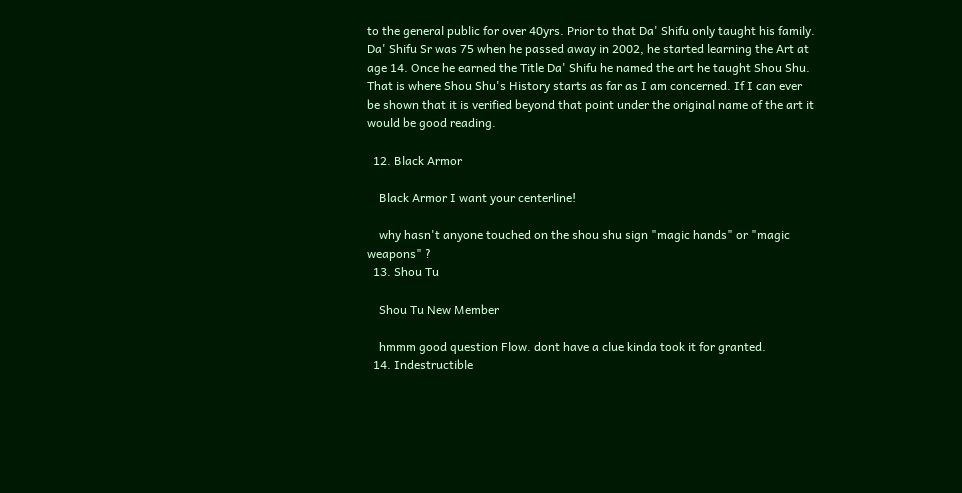to the general public for over 40yrs. Prior to that Da' Shifu only taught his family. Da' Shifu Sr was 75 when he passed away in 2002, he started learning the Art at age 14. Once he earned the Title Da' Shifu he named the art he taught Shou Shu. That is where Shou Shu's History starts as far as I am concerned. If I can ever be shown that it is verified beyond that point under the original name of the art it would be good reading.

  12. Black Armor

    Black Armor I want your centerline!

    why hasn't anyone touched on the shou shu sign "magic hands" or "magic weapons" ?
  13. Shou Tu

    Shou Tu New Member

    hmmm good question Flow. dont have a clue kinda took it for granted.
  14. Indestructible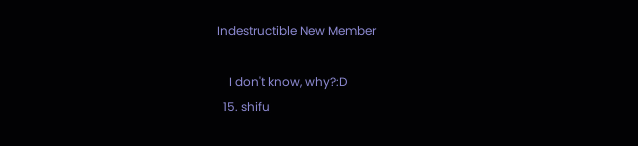Indestructible New Member

    I don't know, why?:D
  15. shifu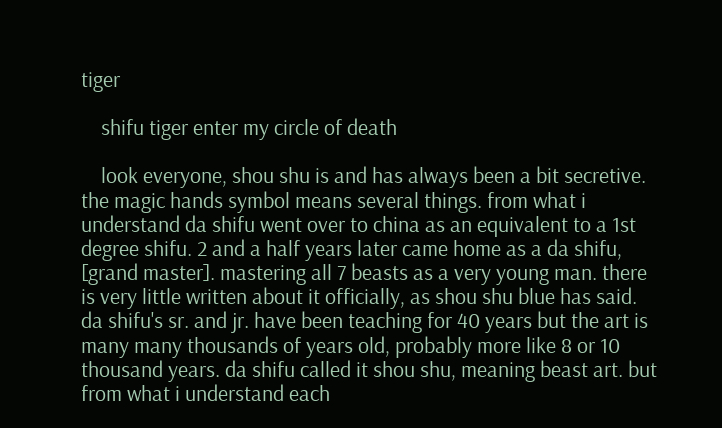tiger

    shifu tiger enter my circle of death

    look everyone, shou shu is and has always been a bit secretive. the magic hands symbol means several things. from what i understand da shifu went over to china as an equivalent to a 1st degree shifu. 2 and a half years later came home as a da shifu, [grand master]. mastering all 7 beasts as a very young man. there is very little written about it officially, as shou shu blue has said. da shifu's sr. and jr. have been teaching for 40 years but the art is many many thousands of years old, probably more like 8 or 10 thousand years. da shifu called it shou shu, meaning beast art. but from what i understand each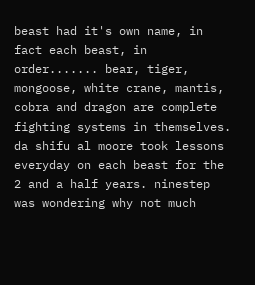beast had it's own name, in fact each beast, in order....... bear, tiger, mongoose, white crane, mantis, cobra and dragon are complete fighting systems in themselves. da shifu al moore took lessons everyday on each beast for the 2 and a half years. ninestep was wondering why not much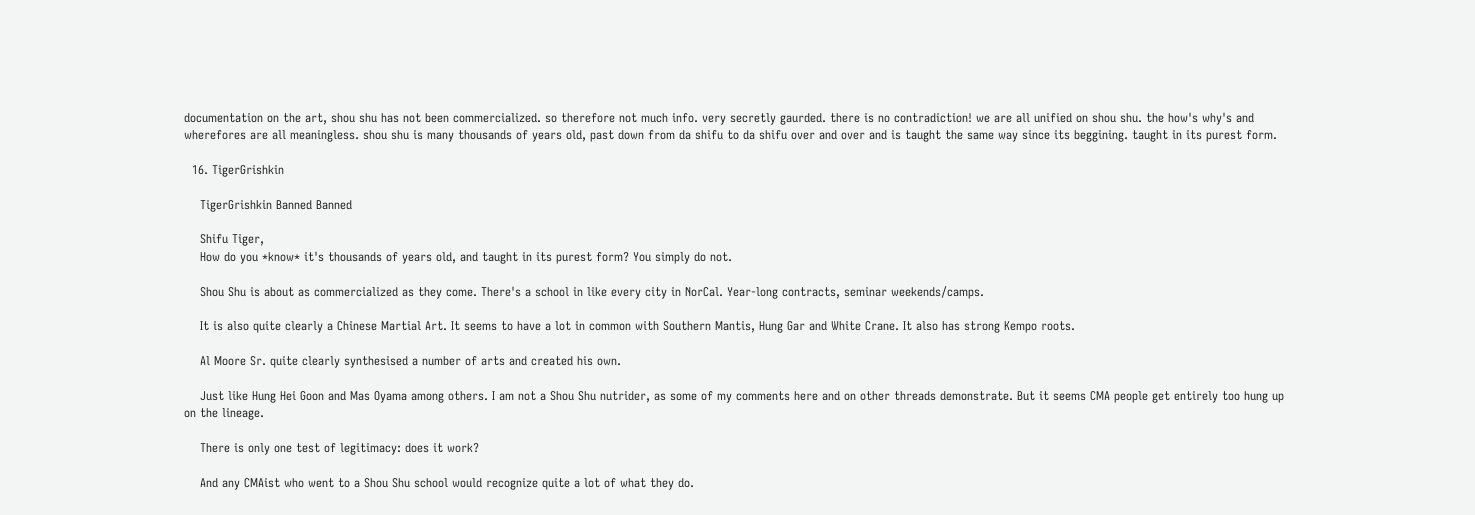documentation on the art, shou shu has not been commercialized. so therefore not much info. very secretly gaurded. there is no contradiction! we are all unified on shou shu. the how's why's and wherefores are all meaningless. shou shu is many thousands of years old, past down from da shifu to da shifu over and over and is taught the same way since its beggining. taught in its purest form.

  16. TigerGrishkin

    TigerGrishkin Banned Banned

    Shifu Tiger,
    How do you *know* it's thousands of years old, and taught in its purest form? You simply do not.

    Shou Shu is about as commercialized as they come. There's a school in like every city in NorCal. Year-long contracts, seminar weekends/camps.

    It is also quite clearly a Chinese Martial Art. It seems to have a lot in common with Southern Mantis, Hung Gar and White Crane. It also has strong Kempo roots.

    Al Moore Sr. quite clearly synthesised a number of arts and created his own.

    Just like Hung Hei Goon and Mas Oyama among others. I am not a Shou Shu nutrider, as some of my comments here and on other threads demonstrate. But it seems CMA people get entirely too hung up on the lineage.

    There is only one test of legitimacy: does it work?

    And any CMAist who went to a Shou Shu school would recognize quite a lot of what they do.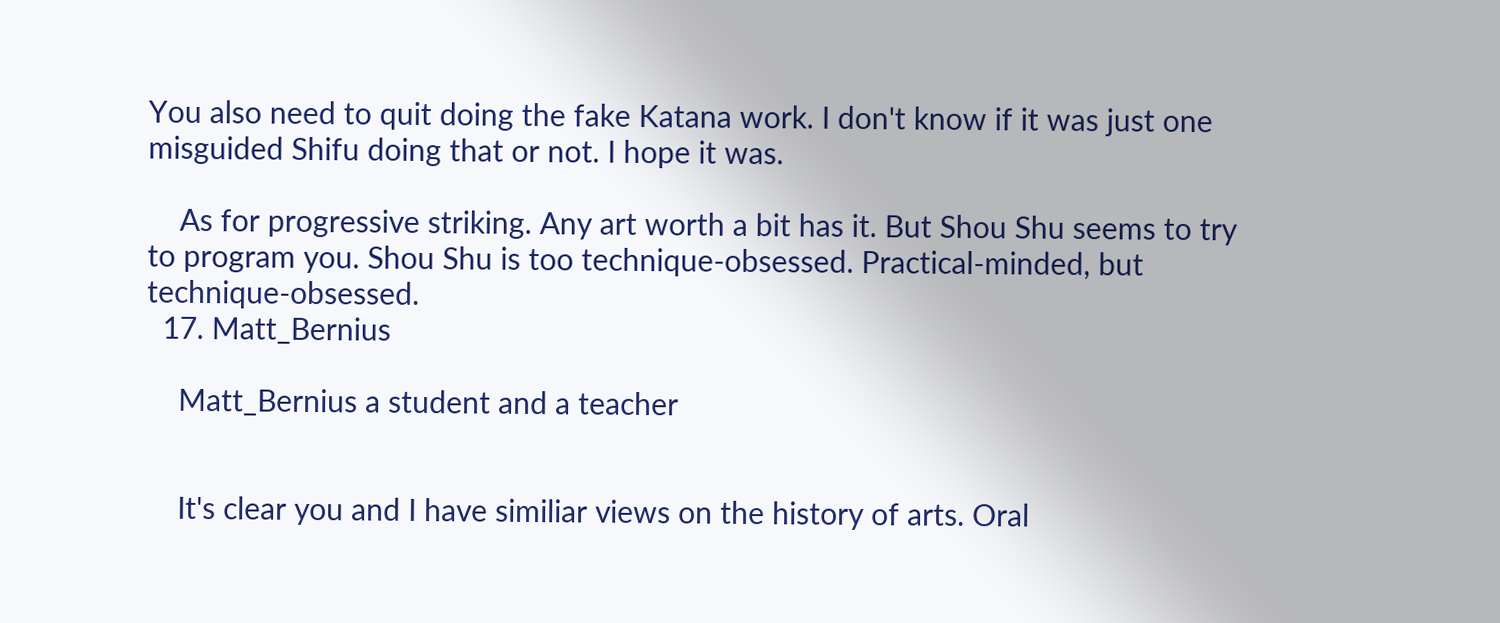You also need to quit doing the fake Katana work. I don't know if it was just one misguided Shifu doing that or not. I hope it was.

    As for progressive striking. Any art worth a bit has it. But Shou Shu seems to try to program you. Shou Shu is too technique-obsessed. Practical-minded, but technique-obsessed.
  17. Matt_Bernius

    Matt_Bernius a student and a teacher


    It's clear you and I have similiar views on the history of arts. Oral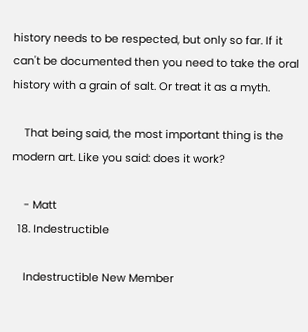history needs to be respected, but only so far. If it can't be documented then you need to take the oral history with a grain of salt. Or treat it as a myth.

    That being said, the most important thing is the modern art. Like you said: does it work?

    - Matt
  18. Indestructible

    Indestructible New Member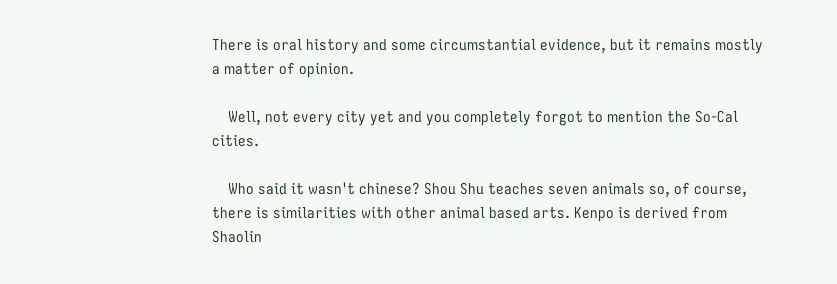There is oral history and some circumstantial evidence, but it remains mostly a matter of opinion.

    Well, not every city yet and you completely forgot to mention the So-Cal cities.

    Who said it wasn't chinese? Shou Shu teaches seven animals so, of course, there is similarities with other animal based arts. Kenpo is derived from Shaolin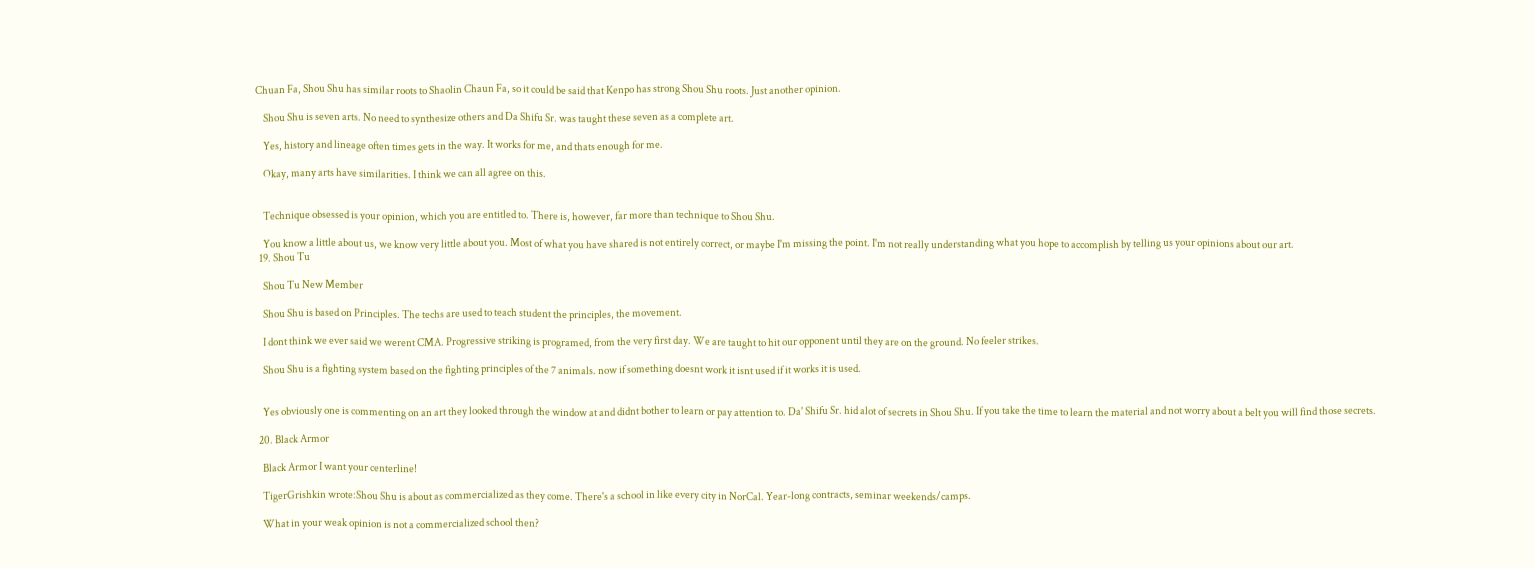Chuan Fa, Shou Shu has similar roots to Shaolin Chaun Fa, so it could be said that Kenpo has strong Shou Shu roots. Just another opinion.

    Shou Shu is seven arts. No need to synthesize others and Da Shifu Sr. was taught these seven as a complete art.

    Yes, history and lineage often times gets in the way. It works for me, and thats enough for me.

    Okay, many arts have similarities. I think we can all agree on this.


    Technique obsessed is your opinion, which you are entitled to. There is, however, far more than technique to Shou Shu.

    You know a little about us, we know very little about you. Most of what you have shared is not entirely correct, or maybe I'm missing the point. I'm not really understanding what you hope to accomplish by telling us your opinions about our art.
  19. Shou Tu

    Shou Tu New Member

    Shou Shu is based on Principles. The techs are used to teach student the principles, the movement.

    I dont think we ever said we werent CMA. Progressive striking is programed, from the very first day. We are taught to hit our opponent until they are on the ground. No feeler strikes.

    Shou Shu is a fighting system based on the fighting principles of the 7 animals. now if something doesnt work it isnt used if it works it is used.


    Yes obviously one is commenting on an art they looked through the window at and didnt bother to learn or pay attention to. Da' Shifu Sr. hid alot of secrets in Shou Shu. If you take the time to learn the material and not worry about a belt you will find those secrets.

  20. Black Armor

    Black Armor I want your centerline!

    TigerGrishkin wrote:Shou Shu is about as commercialized as they come. There's a school in like every city in NorCal. Year-long contracts, seminar weekends/camps.

    What in your weak opinion is not a commercialized school then?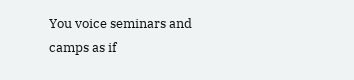You voice seminars and camps as if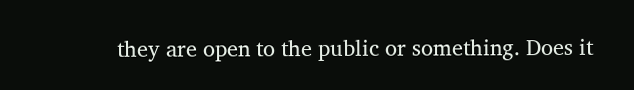they are open to the public or something. Does it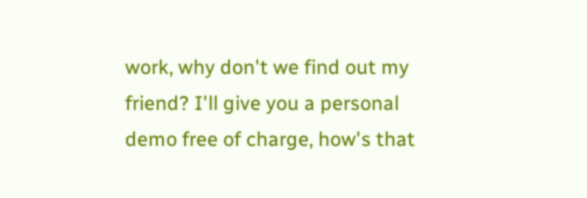work, why don't we find out my friend? I'll give you a personal demo free of charge, how's that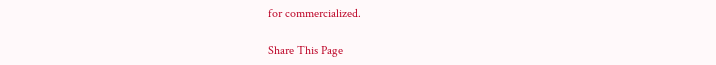for commercialized.

Share This Page